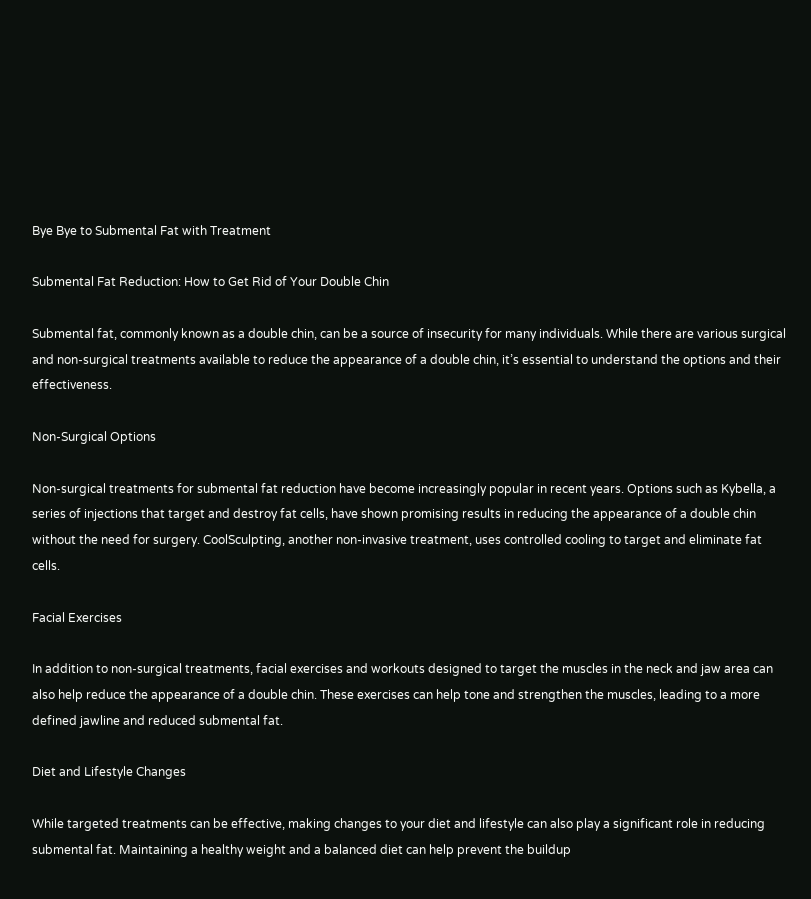Bye Bye to Submental Fat with Treatment

Submental Fat Reduction: How to Get Rid of Your Double Chin

Submental fat, commonly known as a double chin, can be a source of insecurity for many individuals. While there are various surgical and non-surgical treatments available to reduce the appearance of a double chin, it’s essential to understand the options and their effectiveness.

Non-Surgical Options

Non-surgical treatments for submental fat reduction have become increasingly popular in recent years. Options such as Kybella, a series of injections that target and destroy fat cells, have shown promising results in reducing the appearance of a double chin without the need for surgery. CoolSculpting, another non-invasive treatment, uses controlled cooling to target and eliminate fat cells.

Facial Exercises

In addition to non-surgical treatments, facial exercises and workouts designed to target the muscles in the neck and jaw area can also help reduce the appearance of a double chin. These exercises can help tone and strengthen the muscles, leading to a more defined jawline and reduced submental fat.

Diet and Lifestyle Changes

While targeted treatments can be effective, making changes to your diet and lifestyle can also play a significant role in reducing submental fat. Maintaining a healthy weight and a balanced diet can help prevent the buildup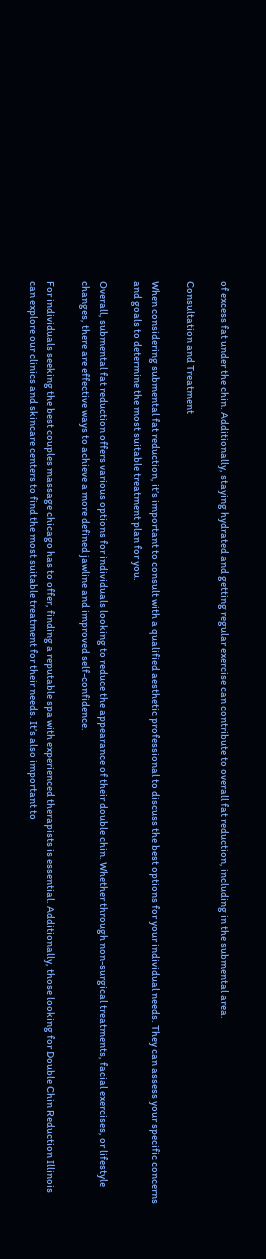of excess fat under the chin. Additionally, staying hydrated and getting regular exercise can contribute to overall fat reduction, including in the submental area.

Consultation and Treatment

When considering submental fat reduction, it’s important to consult with a qualified aesthetic professional to discuss the best options for your individual needs. They can assess your specific concerns and goals to determine the most suitable treatment plan for you.

Overall, submental fat reduction offers various options for individuals looking to reduce the appearance of their double chin. Whether through non-surgical treatments, facial exercises, or lifestyle changes, there are effective ways to achieve a more defined jawline and improved self-confidence.

For individuals seeking the best couples massage chicago has to offer, finding a reputable spa with experienced therapists is essential. Additionally, those looking for Double Chin Reduction Illinois can explore our clinics and skincare centers to find the most suitable treatment for their needs. It’s also important to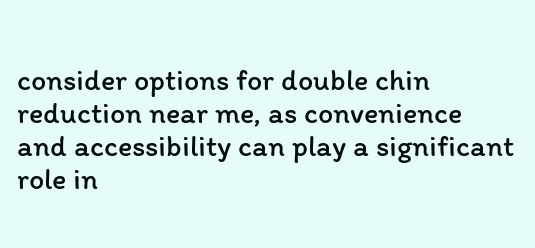consider options for double chin reduction near me, as convenience and accessibility can play a significant role in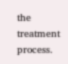the treatment process.